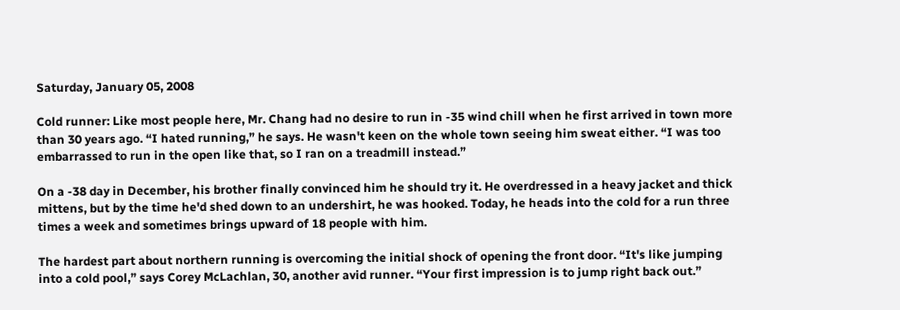Saturday, January 05, 2008

Cold runner: Like most people here, Mr. Chang had no desire to run in -35 wind chill when he first arrived in town more than 30 years ago. “I hated running,” he says. He wasn't keen on the whole town seeing him sweat either. “I was too embarrassed to run in the open like that, so I ran on a treadmill instead.”

On a -38 day in December, his brother finally convinced him he should try it. He overdressed in a heavy jacket and thick mittens, but by the time he'd shed down to an undershirt, he was hooked. Today, he heads into the cold for a run three times a week and sometimes brings upward of 18 people with him.

The hardest part about northern running is overcoming the initial shock of opening the front door. “It's like jumping into a cold pool,” says Corey McLachlan, 30, another avid runner. “Your first impression is to jump right back out.”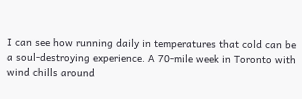I can see how running daily in temperatures that cold can be a soul-destroying experience. A 70-mile week in Toronto with wind chills around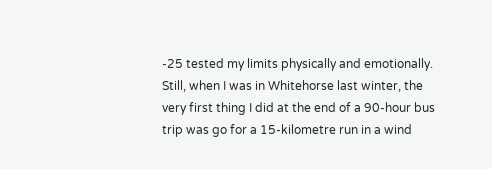-25 tested my limits physically and emotionally. Still, when I was in Whitehorse last winter, the very first thing I did at the end of a 90-hour bus trip was go for a 15-kilometre run in a wind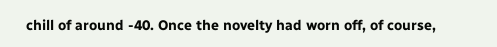chill of around -40. Once the novelty had worn off, of course,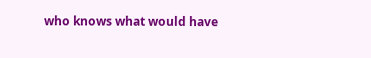who knows what would have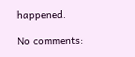happened.

No comments: